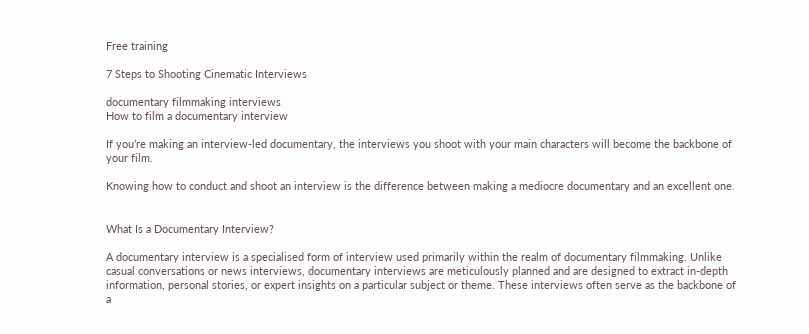Free training

7 Steps to Shooting Cinematic Interviews

documentary filmmaking interviews
How to film a documentary interview

If you’re making an interview-led documentary, the interviews you shoot with your main characters will become the backbone of your film.

Knowing how to conduct and shoot an interview is the difference between making a mediocre documentary and an excellent one.


What Is a Documentary Interview?

A documentary interview is a specialised form of interview used primarily within the realm of documentary filmmaking. Unlike casual conversations or news interviews, documentary interviews are meticulously planned and are designed to extract in-depth information, personal stories, or expert insights on a particular subject or theme. These interviews often serve as the backbone of a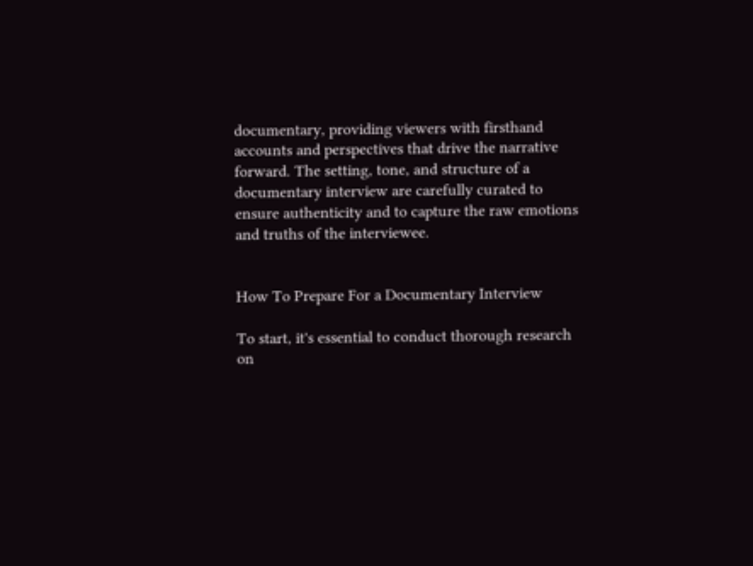documentary, providing viewers with firsthand accounts and perspectives that drive the narrative forward. The setting, tone, and structure of a documentary interview are carefully curated to ensure authenticity and to capture the raw emotions and truths of the interviewee.


How To Prepare For a Documentary Interview

To start, it's essential to conduct thorough research on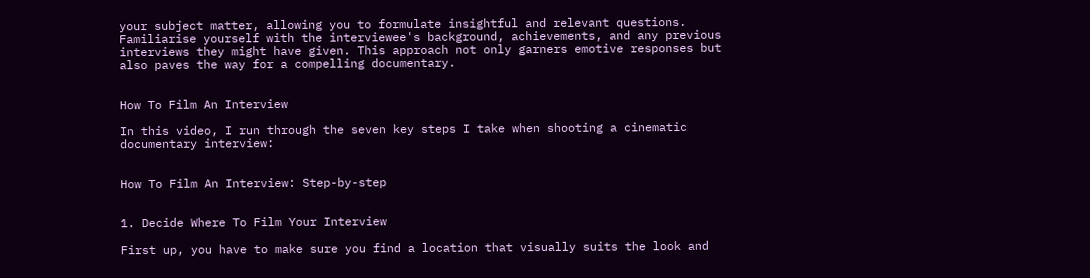your subject matter, allowing you to formulate insightful and relevant questions. Familiarise yourself with the interviewee's background, achievements, and any previous interviews they might have given. This approach not only garners emotive responses but also paves the way for a compelling documentary.


How To Film An Interview

In this video, I run through the seven key steps I take when shooting a cinematic documentary interview:


How To Film An Interview: Step-by-step


1. Decide Where To Film Your Interview

First up, you have to make sure you find a location that visually suits the look and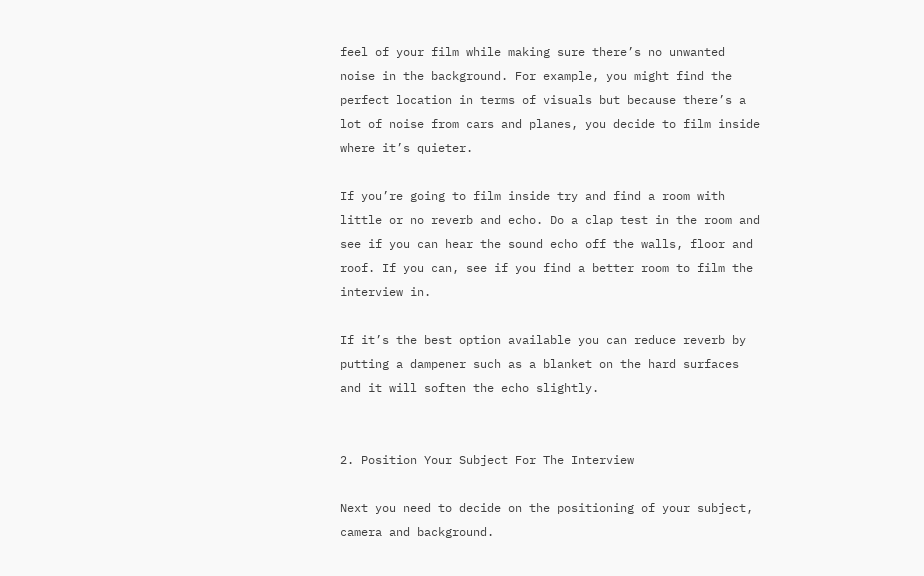feel of your film while making sure there’s no unwanted noise in the background. For example, you might find the perfect location in terms of visuals but because there’s a lot of noise from cars and planes, you decide to film inside where it’s quieter.

If you’re going to film inside try and find a room with little or no reverb and echo. Do a clap test in the room and see if you can hear the sound echo off the walls, floor and roof. If you can, see if you find a better room to film the interview in.

If it’s the best option available you can reduce reverb by putting a dampener such as a blanket on the hard surfaces and it will soften the echo slightly.


2. Position Your Subject For The Interview

Next you need to decide on the positioning of your subject, camera and background.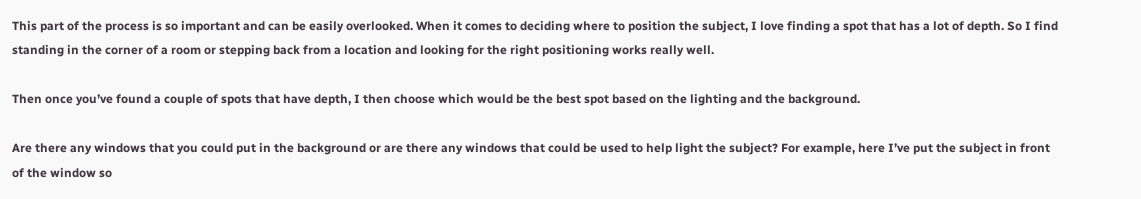This part of the process is so important and can be easily overlooked. When it comes to deciding where to position the subject, I love finding a spot that has a lot of depth. So I find standing in the corner of a room or stepping back from a location and looking for the right positioning works really well.

Then once you’ve found a couple of spots that have depth, I then choose which would be the best spot based on the lighting and the background.

Are there any windows that you could put in the background or are there any windows that could be used to help light the subject? For example, here I’ve put the subject in front of the window so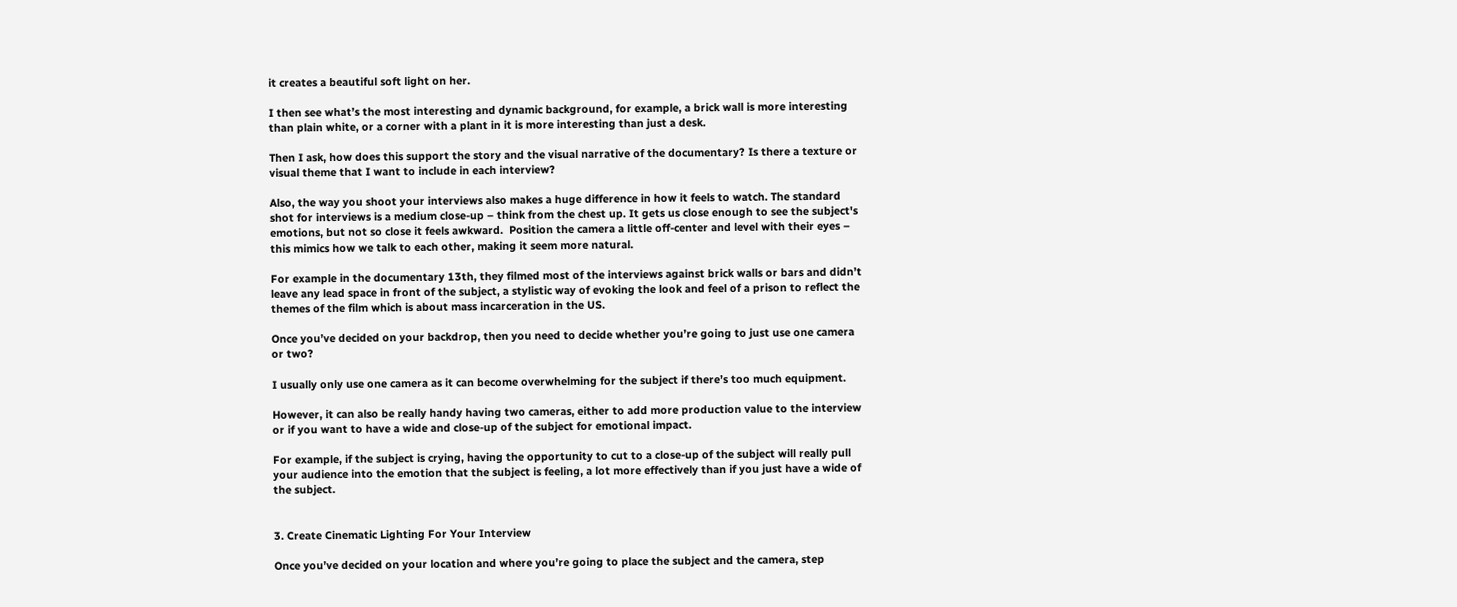it creates a beautiful soft light on her.

I then see what’s the most interesting and dynamic background, for example, a brick wall is more interesting than plain white, or a corner with a plant in it is more interesting than just a desk.

Then I ask, how does this support the story and the visual narrative of the documentary? Is there a texture or visual theme that I want to include in each interview?

Also, the way you shoot your interviews also makes a huge difference in how it feels to watch. The standard shot for interviews is a medium close-up – think from the chest up. It gets us close enough to see the subject's emotions, but not so close it feels awkward.  Position the camera a little off-center and level with their eyes – this mimics how we talk to each other, making it seem more natural.

For example in the documentary 13th, they filmed most of the interviews against brick walls or bars and didn’t leave any lead space in front of the subject, a stylistic way of evoking the look and feel of a prison to reflect the themes of the film which is about mass incarceration in the US.

Once you’ve decided on your backdrop, then you need to decide whether you’re going to just use one camera or two?

I usually only use one camera as it can become overwhelming for the subject if there’s too much equipment.

However, it can also be really handy having two cameras, either to add more production value to the interview or if you want to have a wide and close-up of the subject for emotional impact.

For example, if the subject is crying, having the opportunity to cut to a close-up of the subject will really pull your audience into the emotion that the subject is feeling, a lot more effectively than if you just have a wide of the subject.


3. Create Cinematic Lighting For Your Interview

Once you’ve decided on your location and where you’re going to place the subject and the camera, step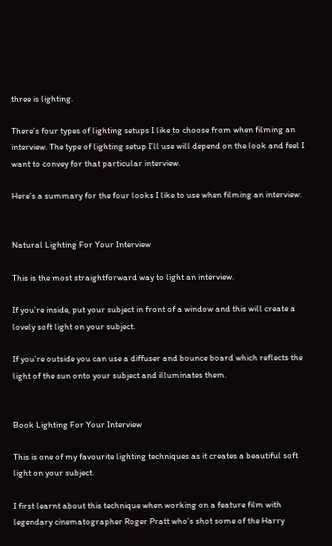three is lighting.

There’s four types of lighting setups I like to choose from when filming an interview. The type of lighting setup I’ll use will depend on the look and feel I want to convey for that particular interview.

Here’s a summary for the four looks I like to use when filming an interview:


Natural Lighting For Your Interview

This is the most straightforward way to light an interview.

If you’re inside, put your subject in front of a window and this will create a lovely soft light on your subject.

If you’re outside you can use a diffuser and bounce board which reflects the light of the sun onto your subject and illuminates them.


Book Lighting For Your Interview

This is one of my favourite lighting techniques as it creates a beautiful soft light on your subject.

I first learnt about this technique when working on a feature film with legendary cinematographer Roger Pratt who’s shot some of the Harry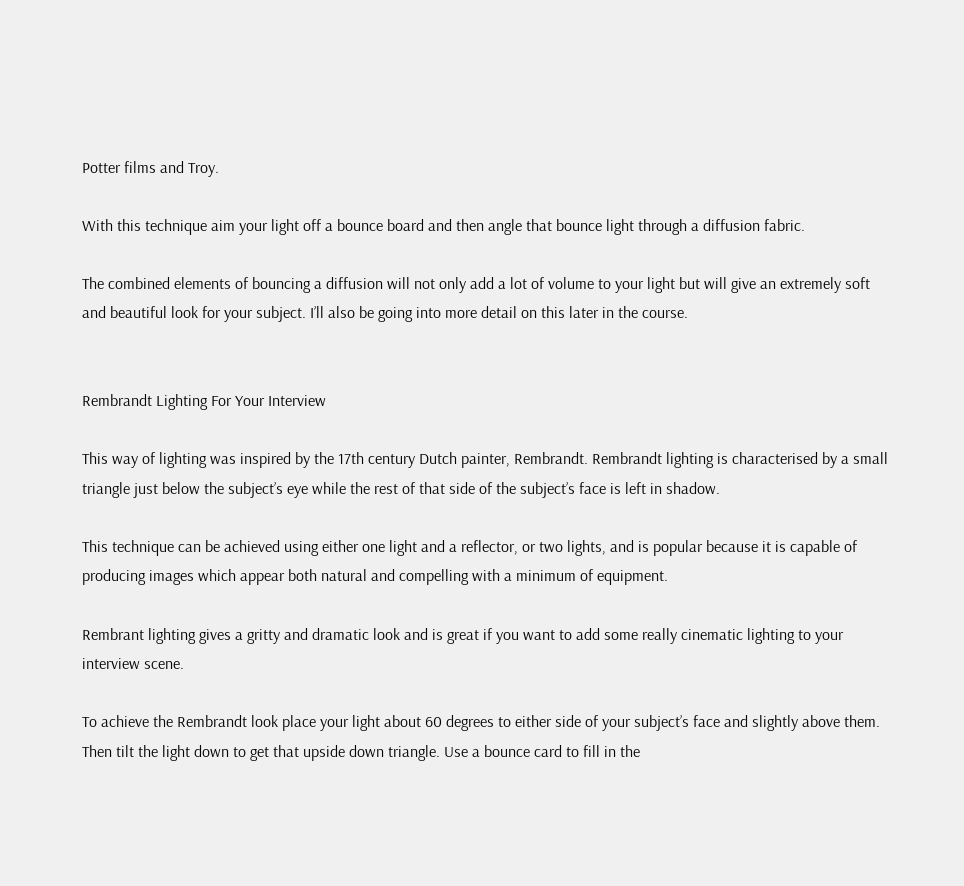Potter films and Troy.

With this technique aim your light off a bounce board and then angle that bounce light through a diffusion fabric.

The combined elements of bouncing a diffusion will not only add a lot of volume to your light but will give an extremely soft and beautiful look for your subject. I’ll also be going into more detail on this later in the course.


Rembrandt Lighting For Your Interview

This way of lighting was inspired by the 17th century Dutch painter, Rembrandt. Rembrandt lighting is characterised by a small triangle just below the subject’s eye while the rest of that side of the subject’s face is left in shadow.

This technique can be achieved using either one light and a reflector, or two lights, and is popular because it is capable of producing images which appear both natural and compelling with a minimum of equipment.

Rembrant lighting gives a gritty and dramatic look and is great if you want to add some really cinematic lighting to your interview scene.

To achieve the Rembrandt look place your light about 60 degrees to either side of your subject’s face and slightly above them. Then tilt the light down to get that upside down triangle. Use a bounce card to fill in the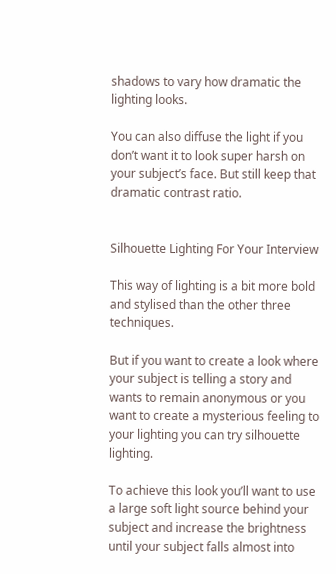shadows to vary how dramatic the lighting looks.

You can also diffuse the light if you don’t want it to look super harsh on your subject’s face. But still keep that dramatic contrast ratio.


Silhouette Lighting For Your Interview

This way of lighting is a bit more bold and stylised than the other three techniques.

But if you want to create a look where your subject is telling a story and wants to remain anonymous or you want to create a mysterious feeling to your lighting you can try silhouette lighting.

To achieve this look you’ll want to use a large soft light source behind your subject and increase the brightness until your subject falls almost into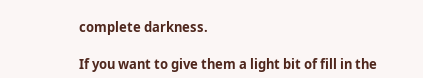complete darkness.

If you want to give them a light bit of fill in the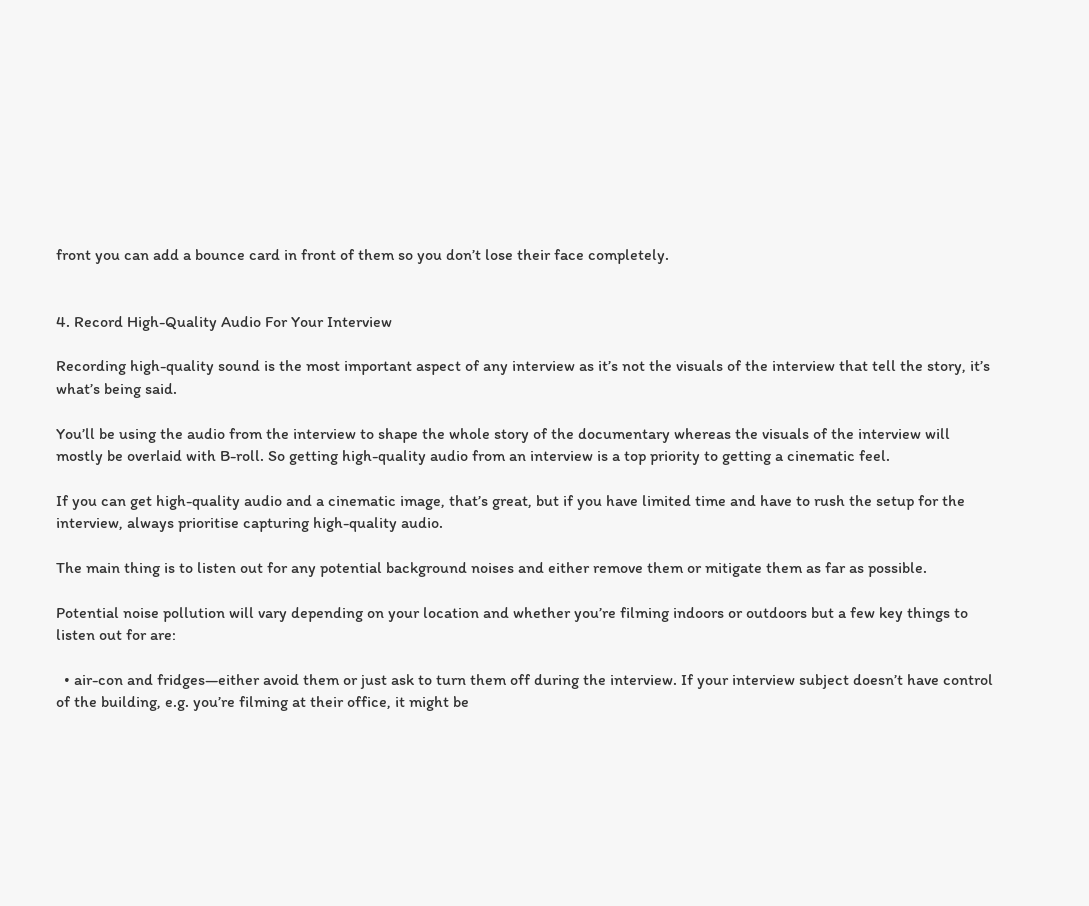front you can add a bounce card in front of them so you don’t lose their face completely.


4. Record High-Quality Audio For Your Interview

Recording high-quality sound is the most important aspect of any interview as it’s not the visuals of the interview that tell the story, it’s what’s being said.

You’ll be using the audio from the interview to shape the whole story of the documentary whereas the visuals of the interview will mostly be overlaid with B-roll. So getting high-quality audio from an interview is a top priority to getting a cinematic feel.

If you can get high-quality audio and a cinematic image, that’s great, but if you have limited time and have to rush the setup for the interview, always prioritise capturing high-quality audio.

The main thing is to listen out for any potential background noises and either remove them or mitigate them as far as possible.

Potential noise pollution will vary depending on your location and whether you’re filming indoors or outdoors but a few key things to listen out for are:

  • air-con and fridges—either avoid them or just ask to turn them off during the interview. If your interview subject doesn’t have control of the building, e.g. you’re filming at their office, it might be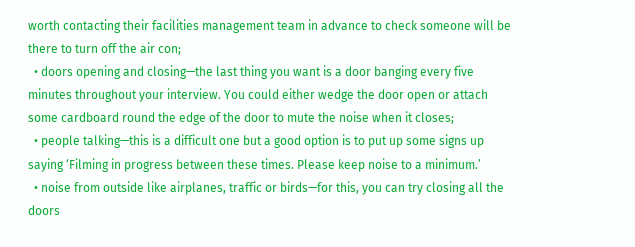worth contacting their facilities management team in advance to check someone will be there to turn off the air con;
  • doors opening and closing—the last thing you want is a door banging every five minutes throughout your interview. You could either wedge the door open or attach some cardboard round the edge of the door to mute the noise when it closes;
  • people talking—this is a difficult one but a good option is to put up some signs up saying ‘Filming in progress between these times. Please keep noise to a minimum.’
  • noise from outside like airplanes, traffic or birds—for this, you can try closing all the doors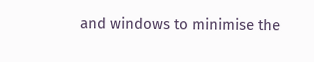and windows to minimise the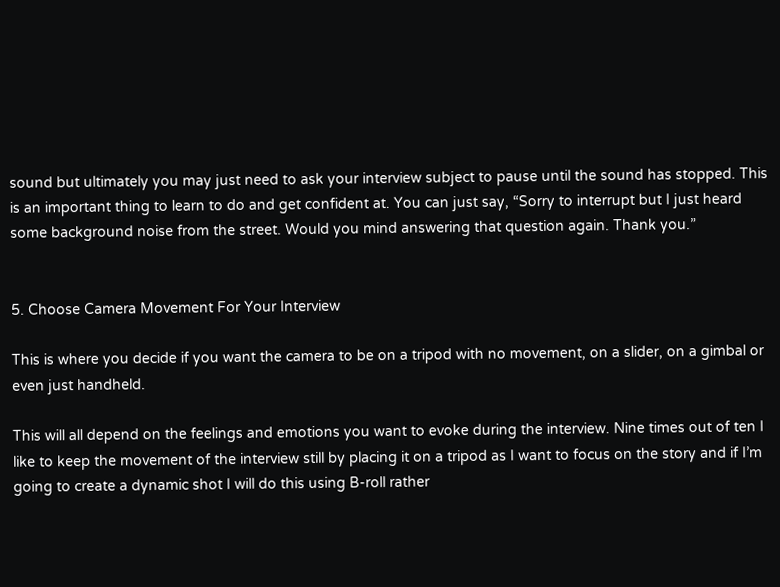sound but ultimately you may just need to ask your interview subject to pause until the sound has stopped. This is an important thing to learn to do and get confident at. You can just say, “Sorry to interrupt but I just heard some background noise from the street. Would you mind answering that question again. Thank you.”


5. Choose Camera Movement For Your Interview

This is where you decide if you want the camera to be on a tripod with no movement, on a slider, on a gimbal or even just handheld.

This will all depend on the feelings and emotions you want to evoke during the interview. Nine times out of ten I like to keep the movement of the interview still by placing it on a tripod as I want to focus on the story and if I’m going to create a dynamic shot I will do this using B-roll rather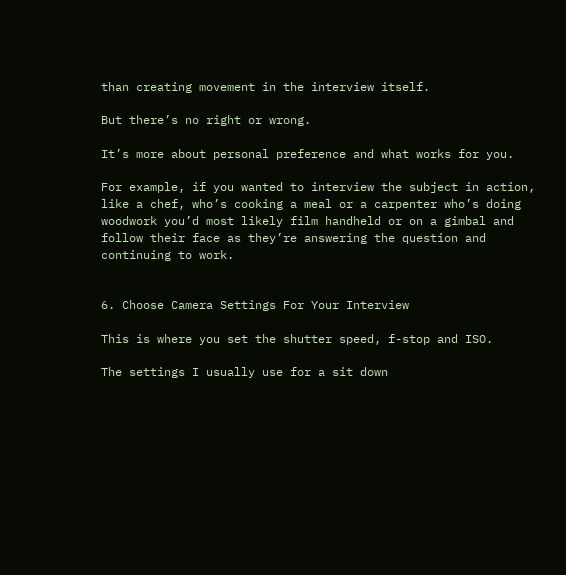than creating movement in the interview itself.

But there’s no right or wrong.

It’s more about personal preference and what works for you.

For example, if you wanted to interview the subject in action, like a chef, who’s cooking a meal or a carpenter who’s doing woodwork you’d most likely film handheld or on a gimbal and follow their face as they’re answering the question and continuing to work.


6. Choose Camera Settings For Your Interview

This is where you set the shutter speed, f-stop and ISO.

The settings I usually use for a sit down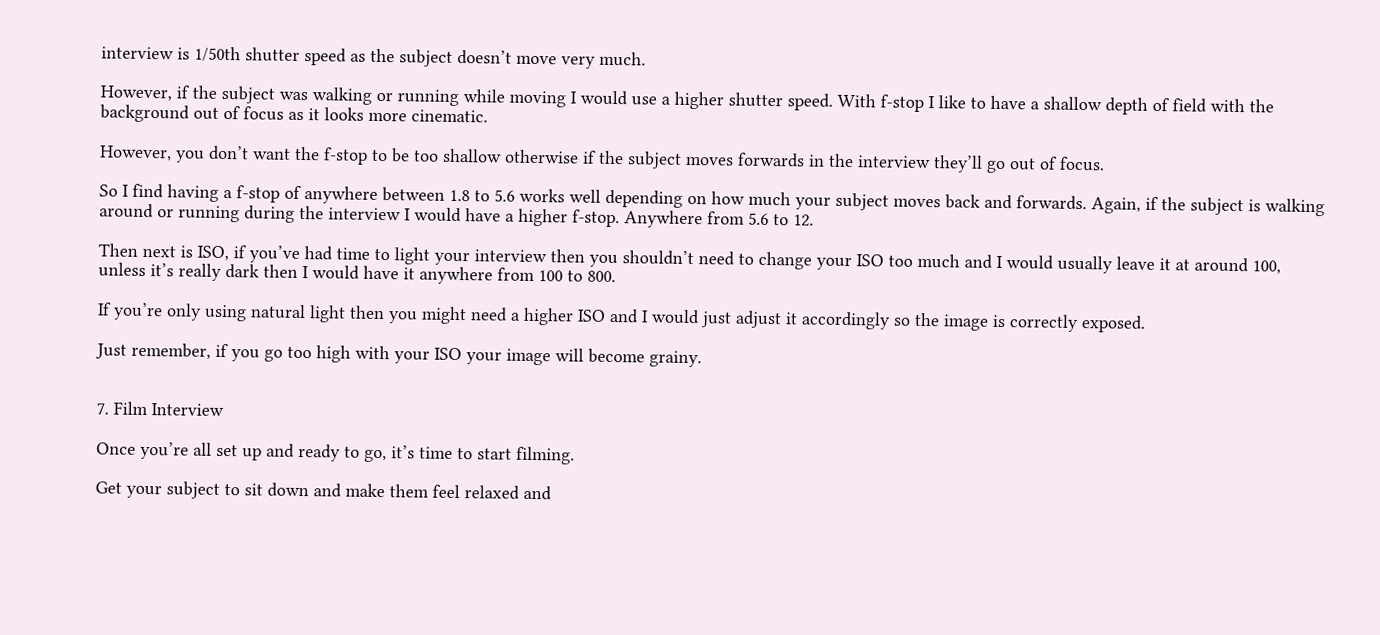interview is 1/50th shutter speed as the subject doesn’t move very much.

However, if the subject was walking or running while moving I would use a higher shutter speed. With f-stop I like to have a shallow depth of field with the background out of focus as it looks more cinematic.

However, you don’t want the f-stop to be too shallow otherwise if the subject moves forwards in the interview they’ll go out of focus.

So I find having a f-stop of anywhere between 1.8 to 5.6 works well depending on how much your subject moves back and forwards. Again, if the subject is walking around or running during the interview I would have a higher f-stop. Anywhere from 5.6 to 12.

Then next is ISO, if you’ve had time to light your interview then you shouldn’t need to change your ISO too much and I would usually leave it at around 100, unless it’s really dark then I would have it anywhere from 100 to 800.

If you’re only using natural light then you might need a higher ISO and I would just adjust it accordingly so the image is correctly exposed.

Just remember, if you go too high with your ISO your image will become grainy.


7. Film Interview

Once you’re all set up and ready to go, it’s time to start filming.

Get your subject to sit down and make them feel relaxed and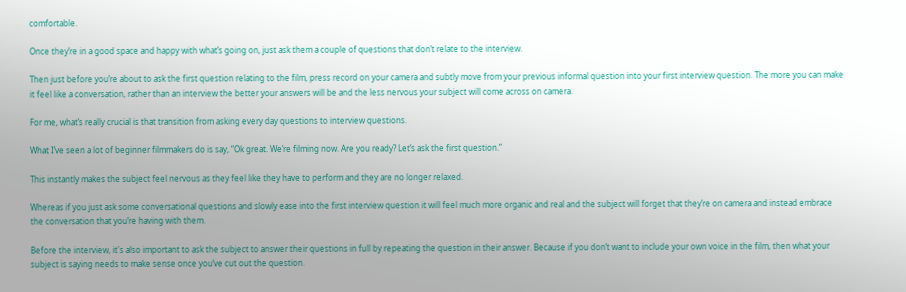comfortable.

Once they’re in a good space and happy with what’s going on, just ask them a couple of questions that don’t relate to the interview.

Then just before you’re about to ask the first question relating to the film, press record on your camera and subtly move from your previous informal question into your first interview question. The more you can make it feel like a conversation, rather than an interview the better your answers will be and the less nervous your subject will come across on camera.

For me, what’s really crucial is that transition from asking every day questions to interview questions.

What I’ve seen a lot of beginner filmmakers do is say, “Ok great. We’re filming now. Are you ready? Let’s ask the first question.”

This instantly makes the subject feel nervous as they feel like they have to perform and they are no longer relaxed.

Whereas if you just ask some conversational questions and slowly ease into the first interview question it will feel much more organic and real and the subject will forget that they’re on camera and instead embrace the conversation that you’re having with them.

Before the interview, it's also important to ask the subject to answer their questions in full by repeating the question in their answer. Because if you don’t want to include your own voice in the film, then what your subject is saying needs to make sense once you’ve cut out the question.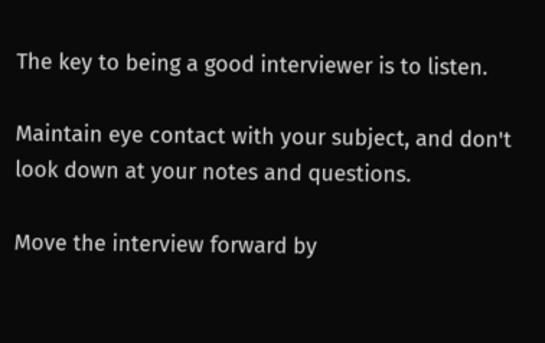The key to being a good interviewer is to listen.

Maintain eye contact with your subject, and don't look down at your notes and questions.

Move the interview forward by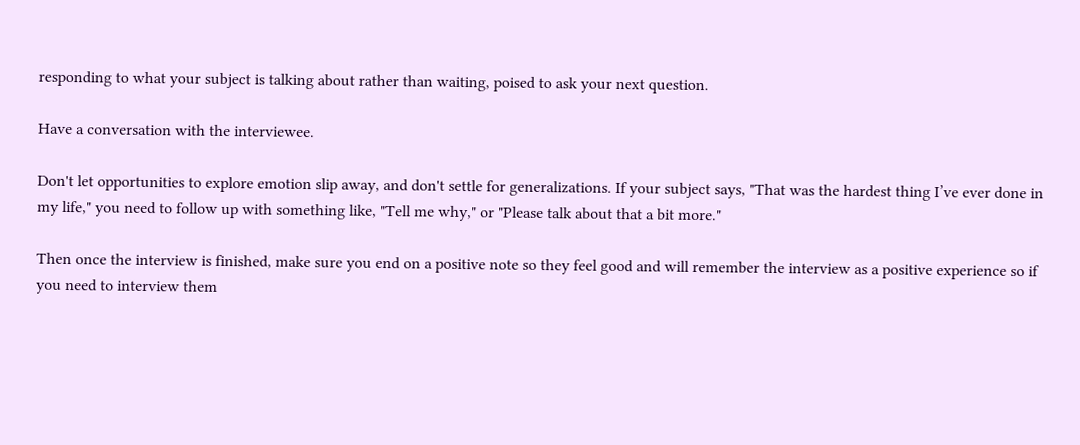responding to what your subject is talking about rather than waiting, poised to ask your next question.

Have a conversation with the interviewee.

Don't let opportunities to explore emotion slip away, and don't settle for generalizations. If your subject says, "That was the hardest thing I’ve ever done in my life," you need to follow up with something like, "Tell me why," or "Please talk about that a bit more."

Then once the interview is finished, make sure you end on a positive note so they feel good and will remember the interview as a positive experience so if you need to interview them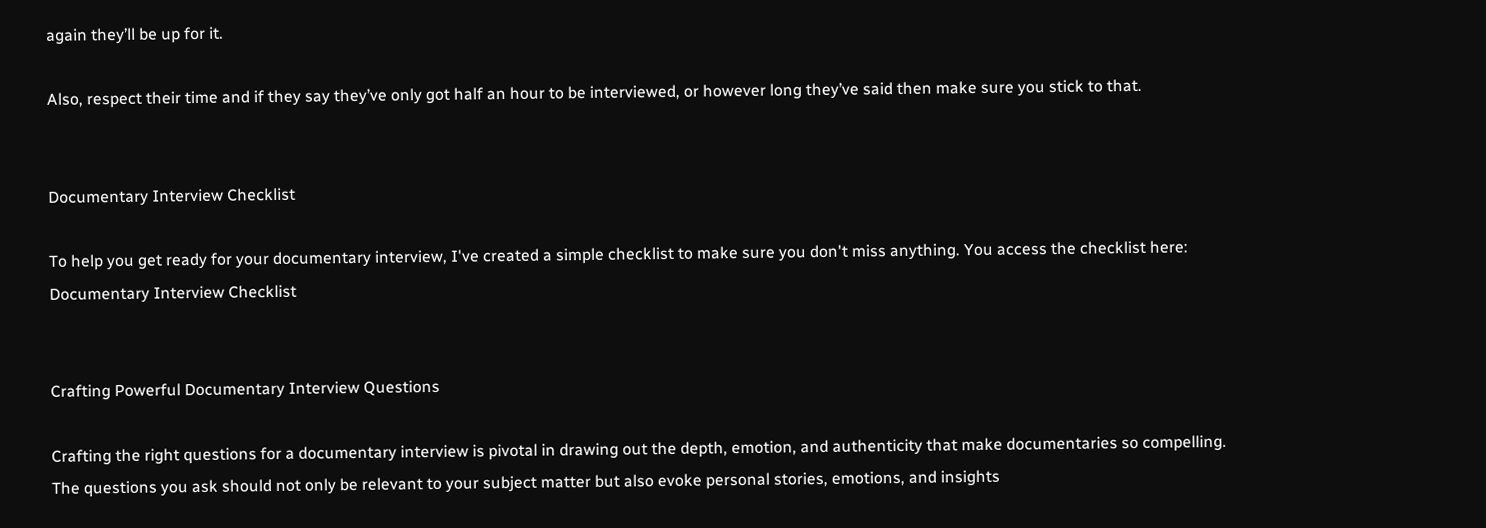again they’ll be up for it.

Also, respect their time and if they say they’ve only got half an hour to be interviewed, or however long they’ve said then make sure you stick to that.


Documentary Interview Checklist

To help you get ready for your documentary interview, I've created a simple checklist to make sure you don't miss anything. You access the checklist here: Documentary Interview Checklist


Crafting Powerful Documentary Interview Questions

Crafting the right questions for a documentary interview is pivotal in drawing out the depth, emotion, and authenticity that make documentaries so compelling. The questions you ask should not only be relevant to your subject matter but also evoke personal stories, emotions, and insights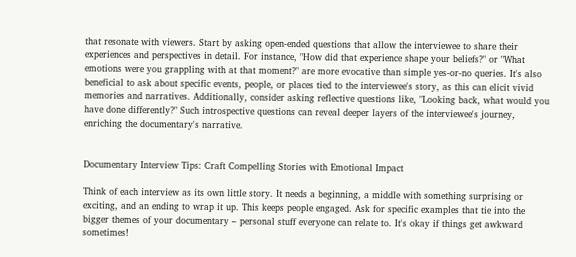that resonate with viewers. Start by asking open-ended questions that allow the interviewee to share their experiences and perspectives in detail. For instance, "How did that experience shape your beliefs?" or "What emotions were you grappling with at that moment?" are more evocative than simple yes-or-no queries. It's also beneficial to ask about specific events, people, or places tied to the interviewee's story, as this can elicit vivid memories and narratives. Additionally, consider asking reflective questions like, "Looking back, what would you have done differently?" Such introspective questions can reveal deeper layers of the interviewee's journey, enriching the documentary's narrative.


Documentary Interview Tips: Craft Compelling Stories with Emotional Impact

Think of each interview as its own little story. It needs a beginning, a middle with something surprising or exciting, and an ending to wrap it up. This keeps people engaged. Ask for specific examples that tie into the bigger themes of your documentary – personal stuff everyone can relate to. It's okay if things get awkward sometimes!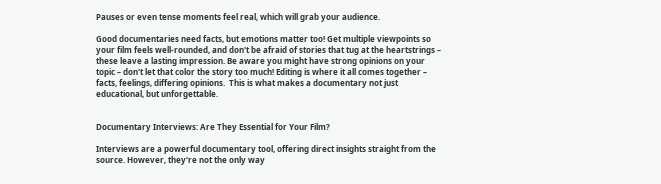Pauses or even tense moments feel real, which will grab your audience.

Good documentaries need facts, but emotions matter too! Get multiple viewpoints so your film feels well-rounded, and don't be afraid of stories that tug at the heartstrings – these leave a lasting impression. Be aware you might have strong opinions on your topic – don't let that color the story too much! Editing is where it all comes together – facts, feelings, differing opinions.  This is what makes a documentary not just educational, but unforgettable.


Documentary Interviews: Are They Essential for Your Film?

Interviews are a powerful documentary tool, offering direct insights straight from the source. However, they're not the only way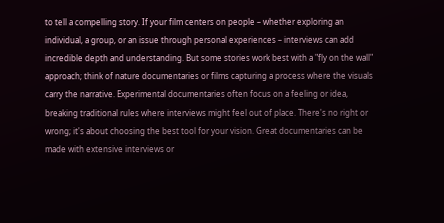to tell a compelling story. If your film centers on people – whether exploring an individual, a group, or an issue through personal experiences – interviews can add incredible depth and understanding. But some stories work best with a "fly on the wall" approach; think of nature documentaries or films capturing a process where the visuals carry the narrative. Experimental documentaries often focus on a feeling or idea, breaking traditional rules where interviews might feel out of place. There's no right or wrong; it's about choosing the best tool for your vision. Great documentaries can be made with extensive interviews or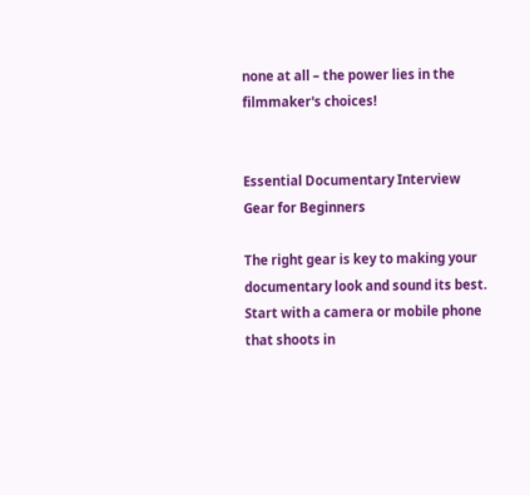none at all – the power lies in the filmmaker's choices!


Essential Documentary Interview Gear for Beginners

The right gear is key to making your documentary look and sound its best. Start with a camera or mobile phone that shoots in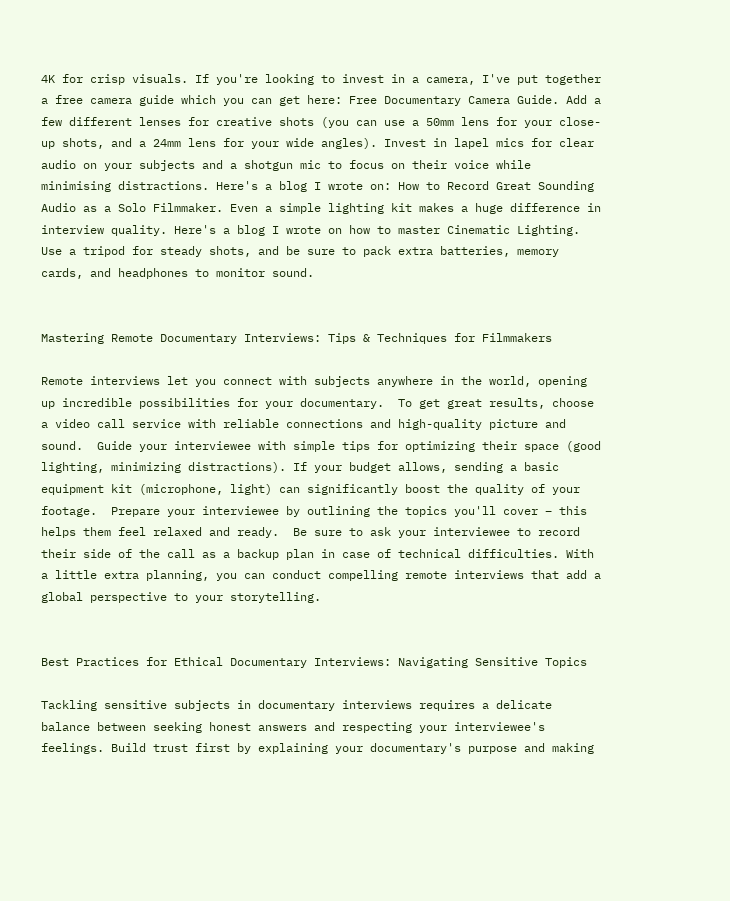4K for crisp visuals. If you're looking to invest in a camera, I've put together a free camera guide which you can get here: Free Documentary Camera Guide. Add a few different lenses for creative shots (you can use a 50mm lens for your close-up shots, and a 24mm lens for your wide angles). Invest in lapel mics for clear audio on your subjects and a shotgun mic to focus on their voice while minimising distractions. Here's a blog I wrote on: How to Record Great Sounding Audio as a Solo Filmmaker. Even a simple lighting kit makes a huge difference in interview quality. Here's a blog I wrote on how to master Cinematic Lighting. Use a tripod for steady shots, and be sure to pack extra batteries, memory cards, and headphones to monitor sound.


Mastering Remote Documentary Interviews: Tips & Techniques for Filmmakers

Remote interviews let you connect with subjects anywhere in the world, opening up incredible possibilities for your documentary.  To get great results, choose a video call service with reliable connections and high-quality picture and sound.  Guide your interviewee with simple tips for optimizing their space (good lighting, minimizing distractions). If your budget allows, sending a basic equipment kit (microphone, light) can significantly boost the quality of your footage.  Prepare your interviewee by outlining the topics you'll cover – this helps them feel relaxed and ready.  Be sure to ask your interviewee to record their side of the call as a backup plan in case of technical difficulties. With a little extra planning, you can conduct compelling remote interviews that add a global perspective to your storytelling.


Best Practices for Ethical Documentary Interviews: Navigating Sensitive Topics

Tackling sensitive subjects in documentary interviews requires a delicate balance between seeking honest answers and respecting your interviewee's feelings. Build trust first by explaining your documentary's purpose and making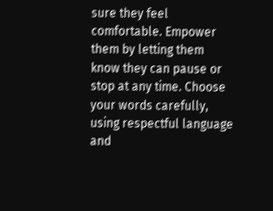sure they feel comfortable. Empower them by letting them know they can pause or stop at any time. Choose your words carefully, using respectful language and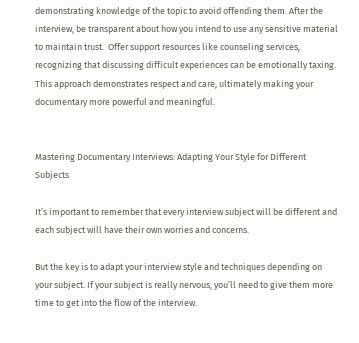demonstrating knowledge of the topic to avoid offending them. After the interview, be transparent about how you intend to use any sensitive material to maintain trust.  Offer support resources like counseling services, recognizing that discussing difficult experiences can be emotionally taxing. This approach demonstrates respect and care, ultimately making your documentary more powerful and meaningful.


Mastering Documentary Interviews: Adapting Your Style for Different Subjects

It’s important to remember that every interview subject will be different and each subject will have their own worries and concerns.

But the key is to adapt your interview style and techniques depending on your subject. If your subject is really nervous, you’ll need to give them more time to get into the flow of the interview.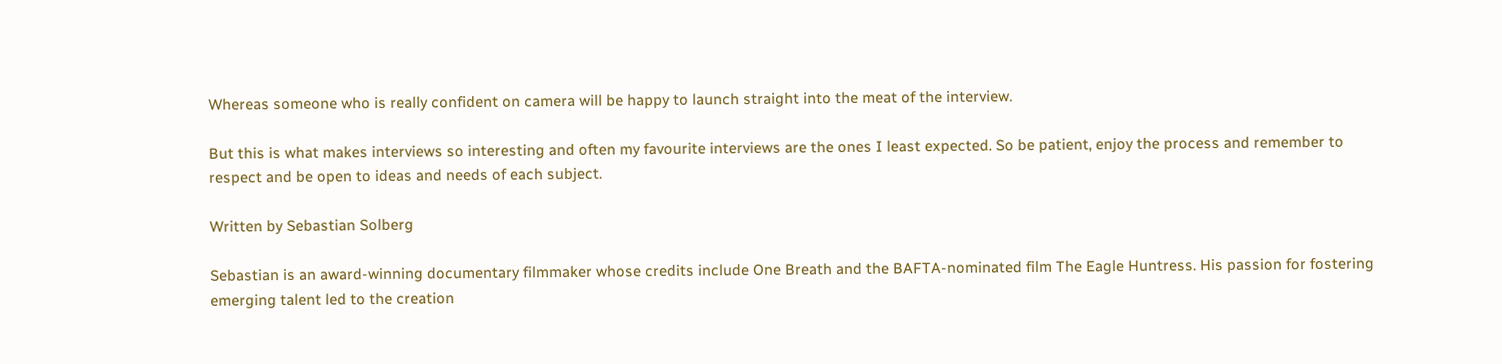Whereas someone who is really confident on camera will be happy to launch straight into the meat of the interview.

But this is what makes interviews so interesting and often my favourite interviews are the ones I least expected. So be patient, enjoy the process and remember to respect and be open to ideas and needs of each subject.

Written by Sebastian Solberg

Sebastian is an award-winning documentary filmmaker whose credits include One Breath and the BAFTA-nominated film The Eagle Huntress. His passion for fostering emerging talent led to the creation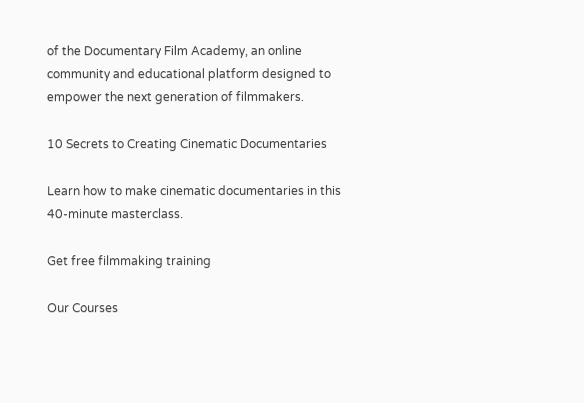of the Documentary Film Academy, an online community and educational platform designed to empower the next generation of filmmakers.

10 Secrets to Creating Cinematic Documentaries

Learn how to make cinematic documentaries in this 40-minute masterclass.

Get free filmmaking training

Our Courses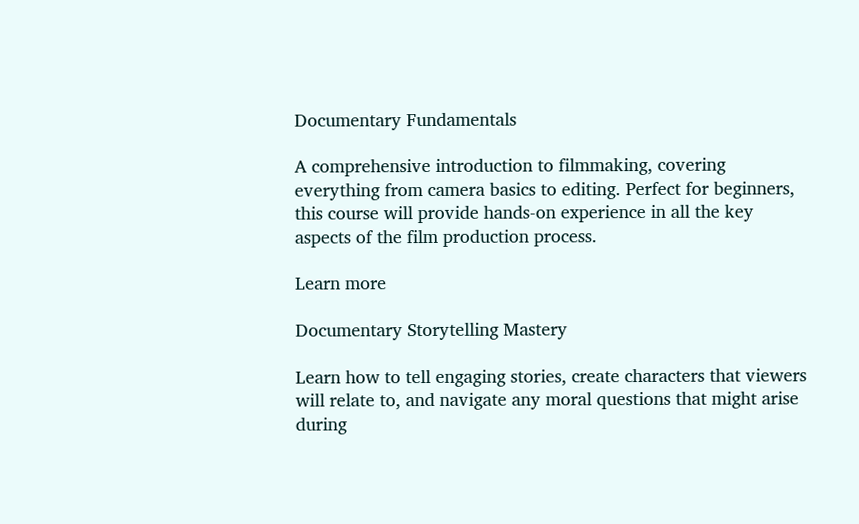Documentary Fundamentals

A comprehensive introduction to filmmaking, covering everything from camera basics to editing. Perfect for beginners, this course will provide hands-on experience in all the key aspects of the film production process.

Learn more

Documentary Storytelling Mastery

Learn how to tell engaging stories, create characters that viewers will relate to, and navigate any moral questions that might arise during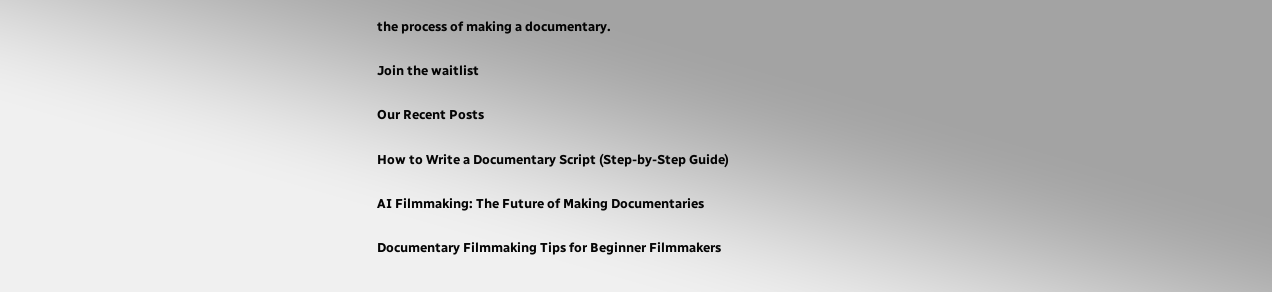the process of making a documentary.

Join the waitlist

Our Recent Posts

How to Write a Documentary Script (Step-by-Step Guide)

AI Filmmaking: The Future of Making Documentaries

Documentary Filmmaking Tips for Beginner Filmmakers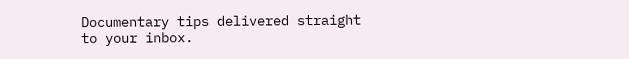Documentary tips delivered straight to your inbox.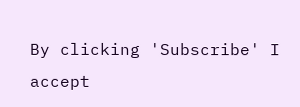By clicking 'Subscribe' I accept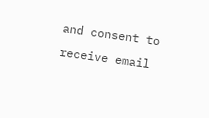and consent to receive email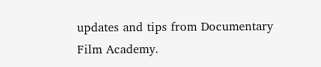updates and tips from Documentary Film Academy.